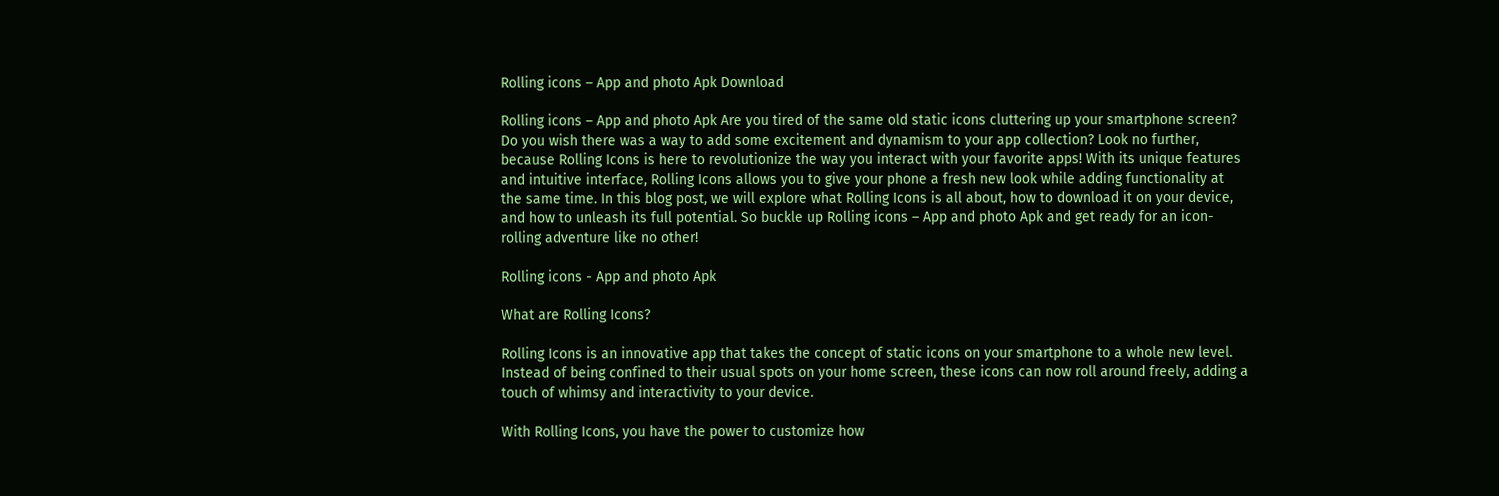Rolling icons – App and photo Apk Download

Rolling icons – App and photo Apk Are you tired of the same old static icons cluttering up your smartphone screen? Do you wish there was a way to add some excitement and dynamism to your app collection? Look no further, because Rolling Icons is here to revolutionize the way you interact with your favorite apps! With its unique features and intuitive interface, Rolling Icons allows you to give your phone a fresh new look while adding functionality at the same time. In this blog post, we will explore what Rolling Icons is all about, how to download it on your device, and how to unleash its full potential. So buckle up Rolling icons – App and photo Apk and get ready for an icon-rolling adventure like no other!

Rolling icons - App and photo Apk

What are Rolling Icons?

Rolling Icons is an innovative app that takes the concept of static icons on your smartphone to a whole new level. Instead of being confined to their usual spots on your home screen, these icons can now roll around freely, adding a touch of whimsy and interactivity to your device.

With Rolling Icons, you have the power to customize how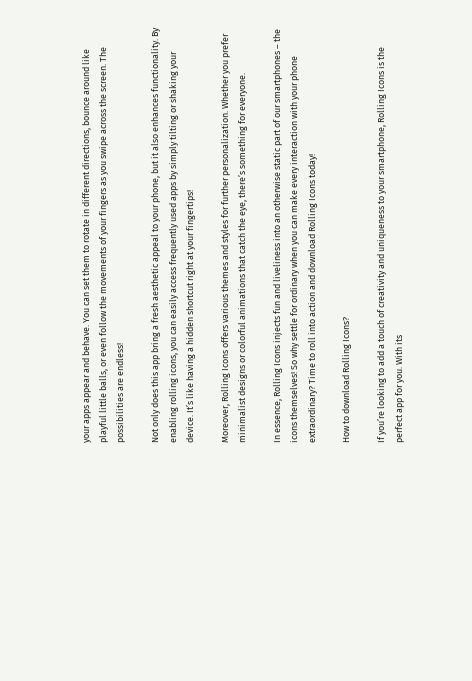your apps appear and behave. You can set them to rotate in different directions, bounce around like playful little balls, or even follow the movements of your fingers as you swipe across the screen. The possibilities are endless!

Not only does this app bring a fresh aesthetic appeal to your phone, but it also enhances functionality. By enabling rolling icons, you can easily access frequently used apps by simply tilting or shaking your device. It’s like having a hidden shortcut right at your fingertips!

Moreover, Rolling Icons offers various themes and styles for further personalization. Whether you prefer minimalist designs or colorful animations that catch the eye, there’s something for everyone.

In essence, Rolling Icons injects fun and liveliness into an otherwise static part of our smartphones – the icons themselves! So why settle for ordinary when you can make every interaction with your phone extraordinary? Time to roll into action and download Rolling Icons today!

How to download Rolling Icons?

If you’re looking to add a touch of creativity and uniqueness to your smartphone, Rolling Icons is the perfect app for you. With its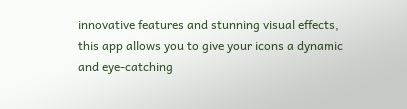innovative features and stunning visual effects, this app allows you to give your icons a dynamic and eye-catching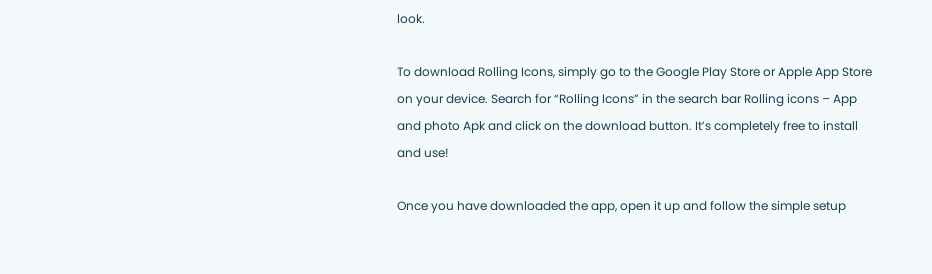look.

To download Rolling Icons, simply go to the Google Play Store or Apple App Store on your device. Search for “Rolling Icons” in the search bar Rolling icons – App and photo Apk and click on the download button. It’s completely free to install and use!

Once you have downloaded the app, open it up and follow the simple setup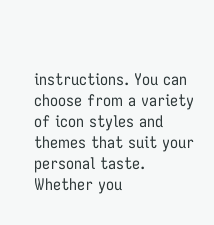instructions. You can choose from a variety of icon styles and themes that suit your personal taste. Whether you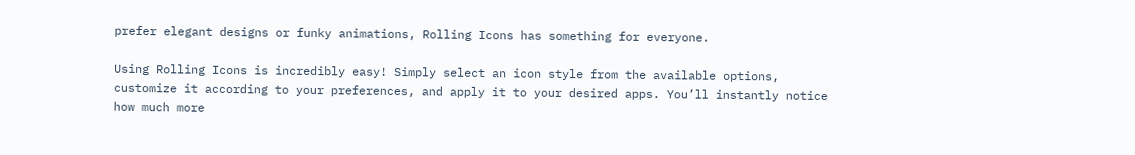prefer elegant designs or funky animations, Rolling Icons has something for everyone.

Using Rolling Icons is incredibly easy! Simply select an icon style from the available options, customize it according to your preferences, and apply it to your desired apps. You’ll instantly notice how much more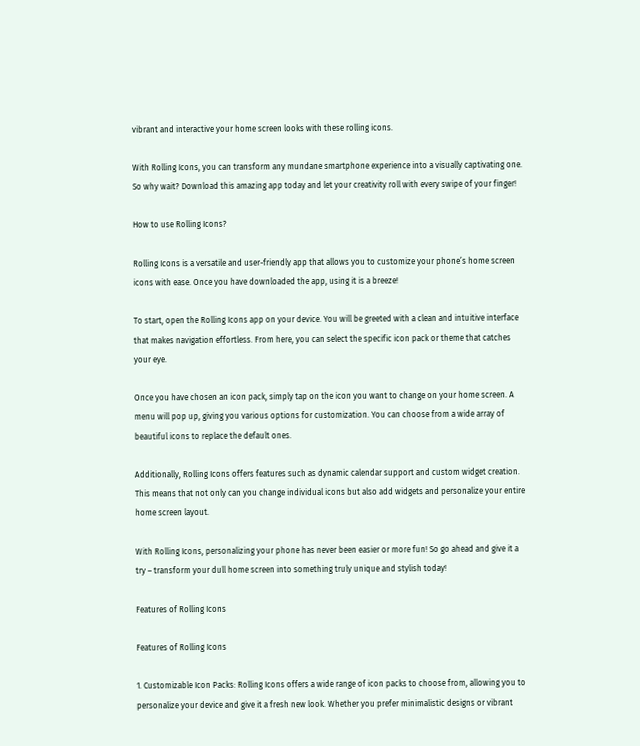vibrant and interactive your home screen looks with these rolling icons.

With Rolling Icons, you can transform any mundane smartphone experience into a visually captivating one. So why wait? Download this amazing app today and let your creativity roll with every swipe of your finger!

How to use Rolling Icons?

Rolling Icons is a versatile and user-friendly app that allows you to customize your phone’s home screen icons with ease. Once you have downloaded the app, using it is a breeze!

To start, open the Rolling Icons app on your device. You will be greeted with a clean and intuitive interface that makes navigation effortless. From here, you can select the specific icon pack or theme that catches your eye.

Once you have chosen an icon pack, simply tap on the icon you want to change on your home screen. A menu will pop up, giving you various options for customization. You can choose from a wide array of beautiful icons to replace the default ones.

Additionally, Rolling Icons offers features such as dynamic calendar support and custom widget creation. This means that not only can you change individual icons but also add widgets and personalize your entire home screen layout.

With Rolling Icons, personalizing your phone has never been easier or more fun! So go ahead and give it a try – transform your dull home screen into something truly unique and stylish today!

Features of Rolling Icons

Features of Rolling Icons

1. Customizable Icon Packs: Rolling Icons offers a wide range of icon packs to choose from, allowing you to personalize your device and give it a fresh new look. Whether you prefer minimalistic designs or vibrant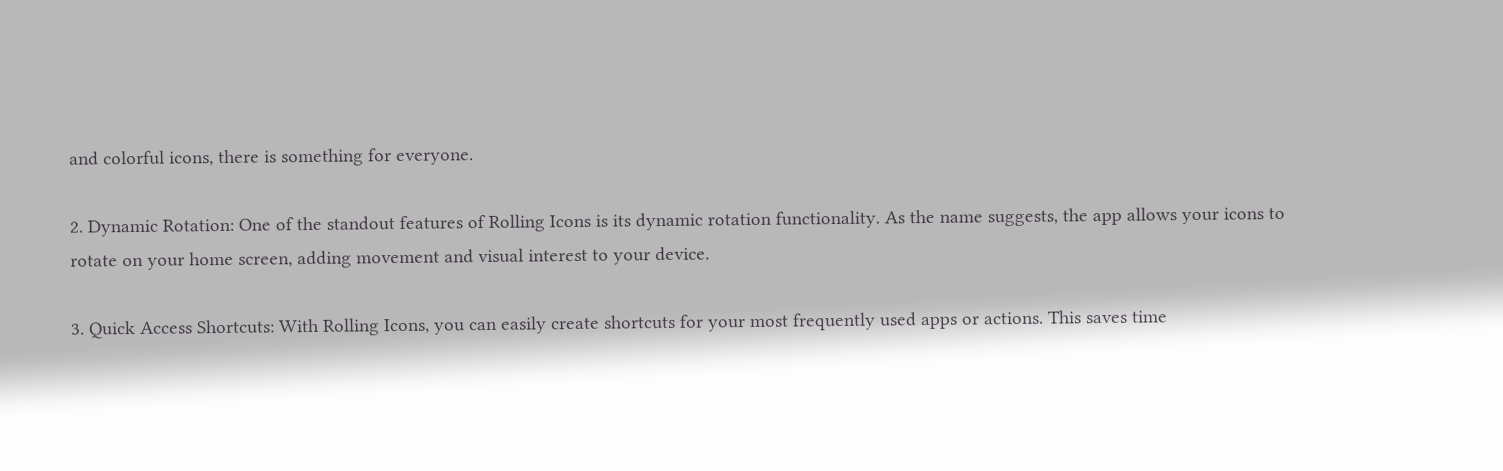and colorful icons, there is something for everyone.

2. Dynamic Rotation: One of the standout features of Rolling Icons is its dynamic rotation functionality. As the name suggests, the app allows your icons to rotate on your home screen, adding movement and visual interest to your device.

3. Quick Access Shortcuts: With Rolling Icons, you can easily create shortcuts for your most frequently used apps or actions. This saves time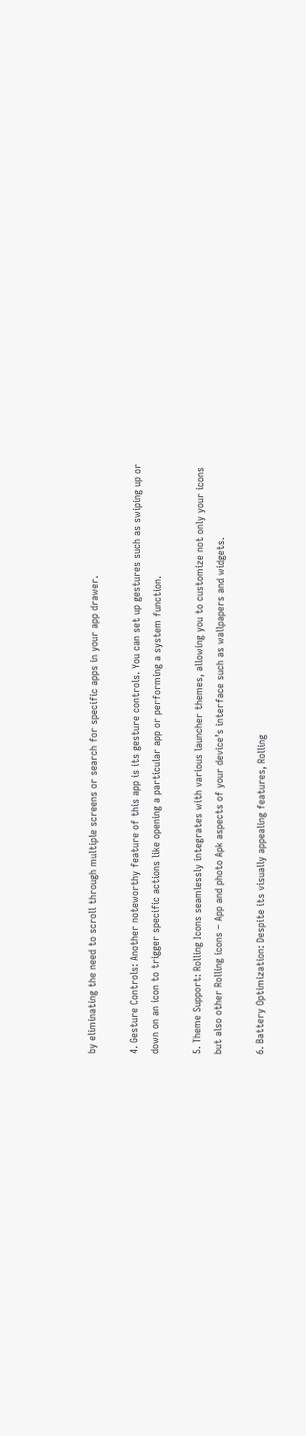by eliminating the need to scroll through multiple screens or search for specific apps in your app drawer.

4. Gesture Controls: Another noteworthy feature of this app is its gesture controls. You can set up gestures such as swiping up or down on an icon to trigger specific actions like opening a particular app or performing a system function.

5. Theme Support: Rolling Icons seamlessly integrates with various launcher themes, allowing you to customize not only your icons but also other Rolling icons – App and photo Apk aspects of your device’s interface such as wallpapers and widgets.

6. Battery Optimization: Despite its visually appealing features, Rolling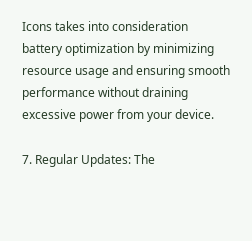Icons takes into consideration battery optimization by minimizing resource usage and ensuring smooth performance without draining excessive power from your device.

7. Regular Updates: The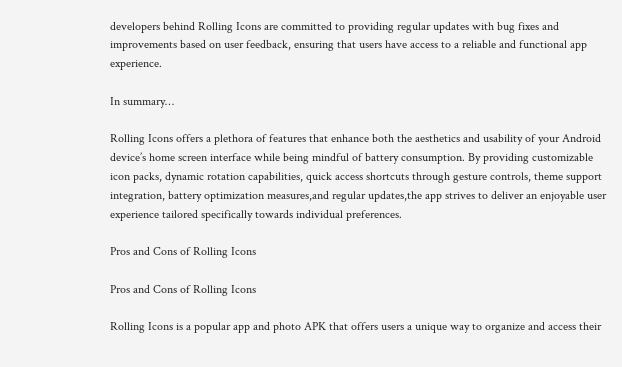developers behind Rolling Icons are committed to providing regular updates with bug fixes and improvements based on user feedback, ensuring that users have access to a reliable and functional app experience.

In summary…

Rolling Icons offers a plethora of features that enhance both the aesthetics and usability of your Android device’s home screen interface while being mindful of battery consumption. By providing customizable icon packs, dynamic rotation capabilities, quick access shortcuts through gesture controls, theme support integration, battery optimization measures,and regular updates,the app strives to deliver an enjoyable user experience tailored specifically towards individual preferences.

Pros and Cons of Rolling Icons

Pros and Cons of Rolling Icons

Rolling Icons is a popular app and photo APK that offers users a unique way to organize and access their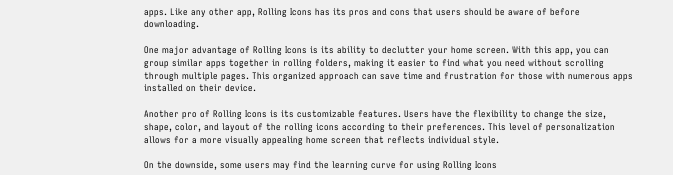apps. Like any other app, Rolling Icons has its pros and cons that users should be aware of before downloading.

One major advantage of Rolling Icons is its ability to declutter your home screen. With this app, you can group similar apps together in rolling folders, making it easier to find what you need without scrolling through multiple pages. This organized approach can save time and frustration for those with numerous apps installed on their device.

Another pro of Rolling Icons is its customizable features. Users have the flexibility to change the size, shape, color, and layout of the rolling icons according to their preferences. This level of personalization allows for a more visually appealing home screen that reflects individual style.

On the downside, some users may find the learning curve for using Rolling Icons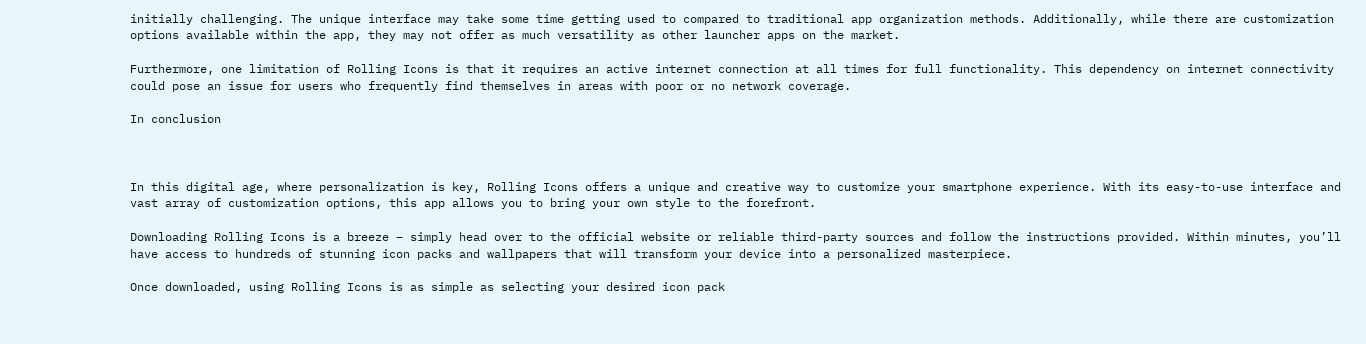initially challenging. The unique interface may take some time getting used to compared to traditional app organization methods. Additionally, while there are customization options available within the app, they may not offer as much versatility as other launcher apps on the market.

Furthermore, one limitation of Rolling Icons is that it requires an active internet connection at all times for full functionality. This dependency on internet connectivity could pose an issue for users who frequently find themselves in areas with poor or no network coverage.

In conclusion



In this digital age, where personalization is key, Rolling Icons offers a unique and creative way to customize your smartphone experience. With its easy-to-use interface and vast array of customization options, this app allows you to bring your own style to the forefront.

Downloading Rolling Icons is a breeze – simply head over to the official website or reliable third-party sources and follow the instructions provided. Within minutes, you’ll have access to hundreds of stunning icon packs and wallpapers that will transform your device into a personalized masterpiece.

Once downloaded, using Rolling Icons is as simple as selecting your desired icon pack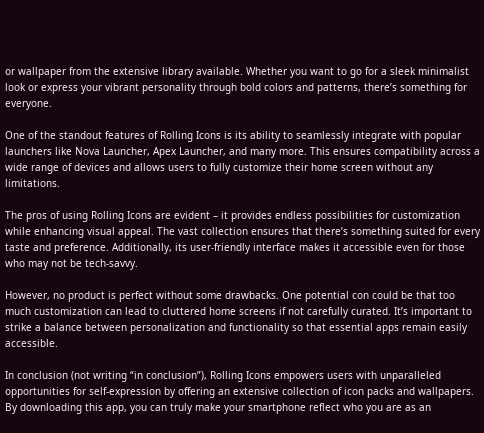or wallpaper from the extensive library available. Whether you want to go for a sleek minimalist look or express your vibrant personality through bold colors and patterns, there’s something for everyone.

One of the standout features of Rolling Icons is its ability to seamlessly integrate with popular launchers like Nova Launcher, Apex Launcher, and many more. This ensures compatibility across a wide range of devices and allows users to fully customize their home screen without any limitations.

The pros of using Rolling Icons are evident – it provides endless possibilities for customization while enhancing visual appeal. The vast collection ensures that there’s something suited for every taste and preference. Additionally, its user-friendly interface makes it accessible even for those who may not be tech-savvy.

However, no product is perfect without some drawbacks. One potential con could be that too much customization can lead to cluttered home screens if not carefully curated. It’s important to strike a balance between personalization and functionality so that essential apps remain easily accessible.

In conclusion (not writing “in conclusion”), Rolling Icons empowers users with unparalleled opportunities for self-expression by offering an extensive collection of icon packs and wallpapers. By downloading this app, you can truly make your smartphone reflect who you are as an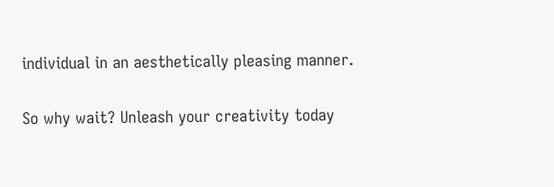individual in an aesthetically pleasing manner.

So why wait? Unleash your creativity today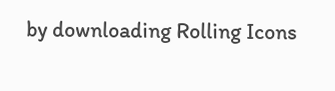by downloading Rolling Icons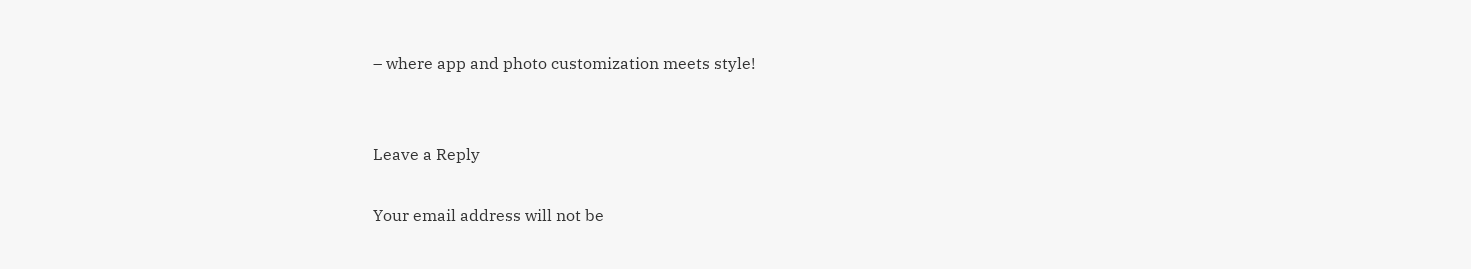– where app and photo customization meets style!


Leave a Reply

Your email address will not be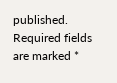published. Required fields are marked *